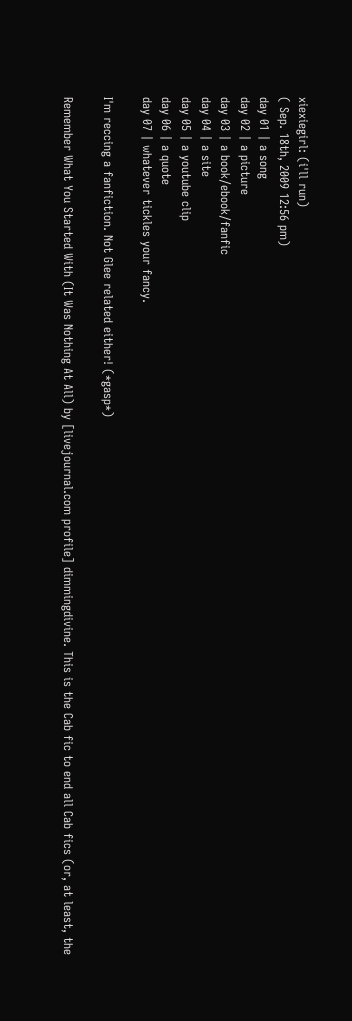xiexiegirl: (i'll run)
( Sep. 18th, 2009 12:56 pm)
day 01 | a song
day 02 | a picture
day 03 | a book/ebook/fanfic
day 04 | a site
day 05 | a youtube clip
day 06 | a quote
day 07 | whatever tickles your fancy.

I'm reccing a fanfiction. Not Glee related either! (*gasp*)

Remember What You Started With (It Was Nothing At All) by [livejournal.com profile] dimmingdivine. This is the Cab fic to end all Cab fics (or, at least, the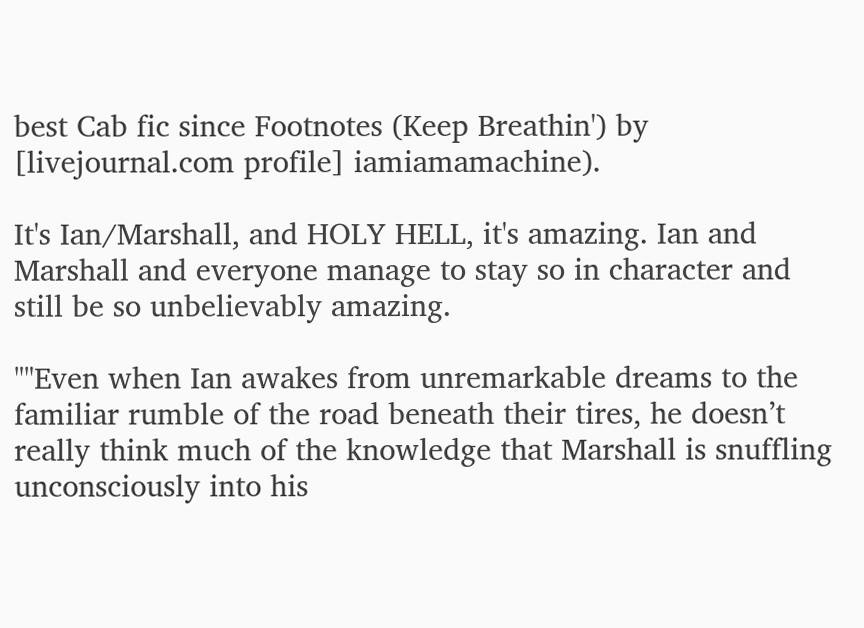best Cab fic since Footnotes (Keep Breathin') by [livejournal.com profile] iamiamamachine).

It's Ian/Marshall, and HOLY HELL, it's amazing. Ian and Marshall and everyone manage to stay so in character and still be so unbelievably amazing.

""Even when Ian awakes from unremarkable dreams to the familiar rumble of the road beneath their tires, he doesn’t really think much of the knowledge that Marshall is snuffling unconsciously into his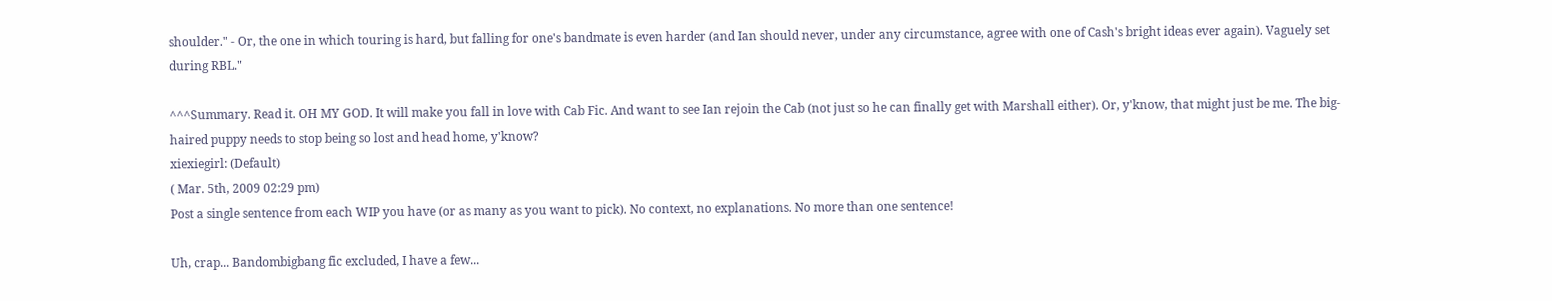shoulder." - Or, the one in which touring is hard, but falling for one's bandmate is even harder (and Ian should never, under any circumstance, agree with one of Cash's bright ideas ever again). Vaguely set during RBL."

^^^Summary. Read it. OH MY GOD. It will make you fall in love with Cab Fic. And want to see Ian rejoin the Cab (not just so he can finally get with Marshall either). Or, y'know, that might just be me. The big-haired puppy needs to stop being so lost and head home, y'know?
xiexiegirl: (Default)
( Mar. 5th, 2009 02:29 pm)
Post a single sentence from each WIP you have (or as many as you want to pick). No context, no explanations. No more than one sentence!

Uh, crap... Bandombigbang fic excluded, I have a few...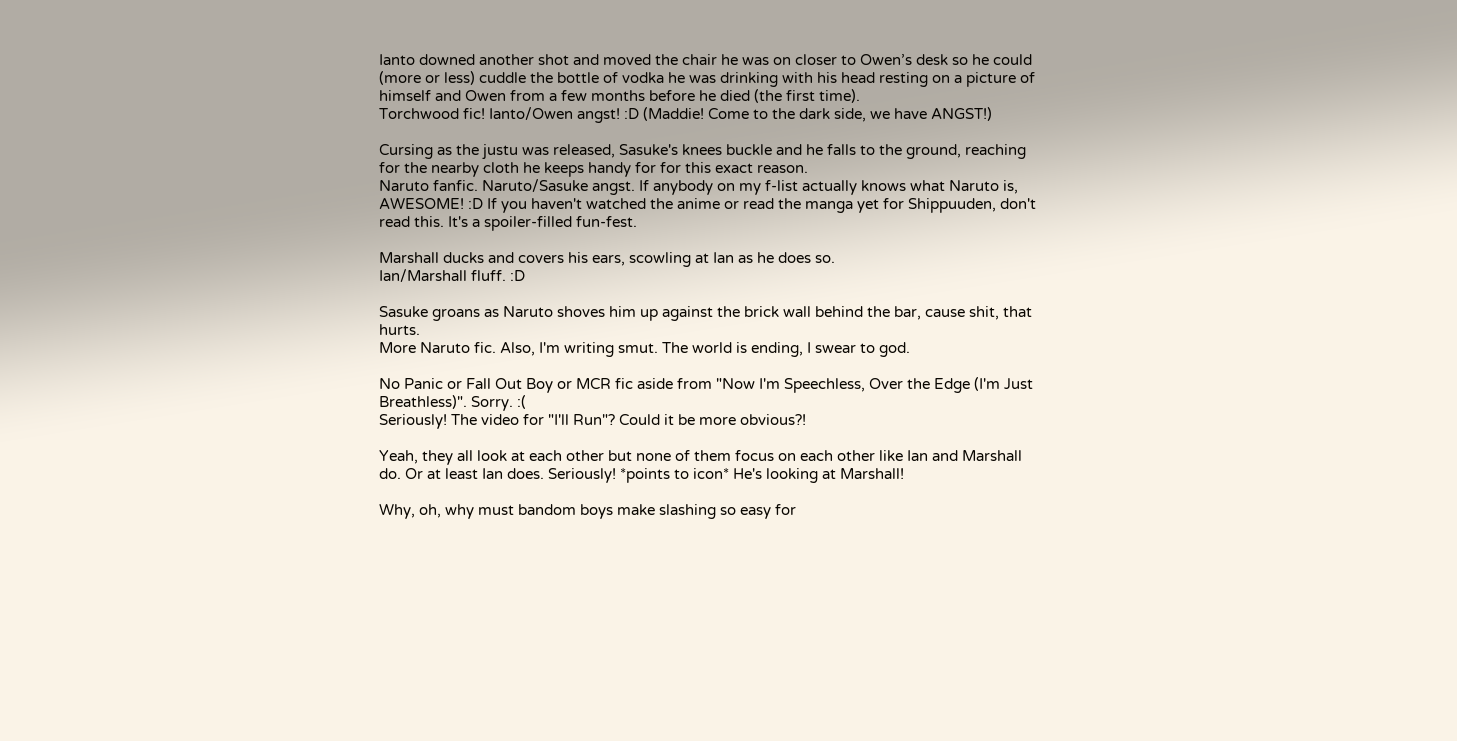Ianto downed another shot and moved the chair he was on closer to Owen’s desk so he could (more or less) cuddle the bottle of vodka he was drinking with his head resting on a picture of himself and Owen from a few months before he died (the first time).
Torchwood fic! Ianto/Owen angst! :D (Maddie! Come to the dark side, we have ANGST!)

Cursing as the justu was released, Sasuke's knees buckle and he falls to the ground, reaching for the nearby cloth he keeps handy for for this exact reason.
Naruto fanfic. Naruto/Sasuke angst. If anybody on my f-list actually knows what Naruto is, AWESOME! :D If you haven't watched the anime or read the manga yet for Shippuuden, don't read this. It's a spoiler-filled fun-fest.

Marshall ducks and covers his ears, scowling at Ian as he does so.
Ian/Marshall fluff. :D

Sasuke groans as Naruto shoves him up against the brick wall behind the bar, cause shit, that hurts.
More Naruto fic. Also, I'm writing smut. The world is ending, I swear to god.

No Panic or Fall Out Boy or MCR fic aside from "Now I'm Speechless, Over the Edge (I'm Just Breathless)". Sorry. :(
Seriously! The video for "I'll Run"? Could it be more obvious?!

Yeah, they all look at each other but none of them focus on each other like Ian and Marshall do. Or at least Ian does. Seriously! *points to icon* He's looking at Marshall!

Why, oh, why must bandom boys make slashing so easy for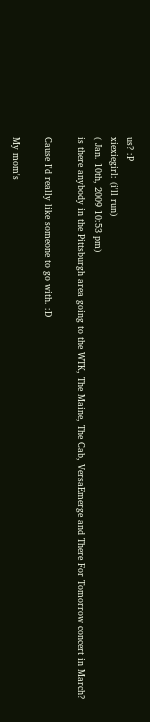us? :P
xiexiegirl: (i'll run)
( Jan. 10th, 2009 10:53 pm)
is there anybody in the Pittsburgh area going to the WTK, The Maine, The Cab, VersaEmerge and There For Tomorrow concert in March?

Cause I'd really like someone to go with. :D

My mom's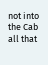not into the Cab all that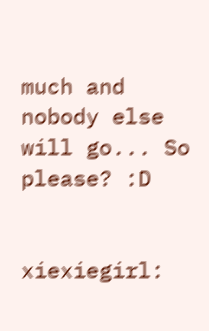much and nobody else will go... So please? :D


xiexiegirl: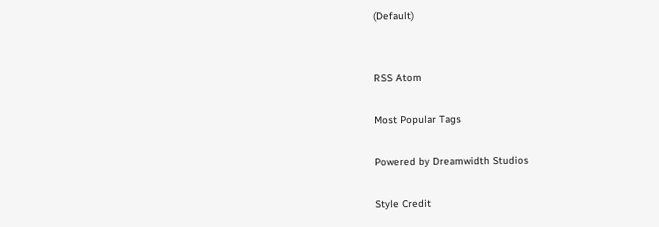(Default)


RSS Atom

Most Popular Tags

Powered by Dreamwidth Studios

Style Credit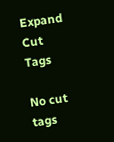Expand Cut Tags

No cut tags